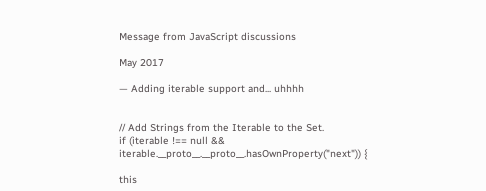Message from JavaScript discussions

May 2017

— Adding iterable support and... uhhhh


// Add Strings from the Iterable to the Set.
if (iterable !== null && iterable.__proto__.__proto__.hasOwnProperty("next")) {

this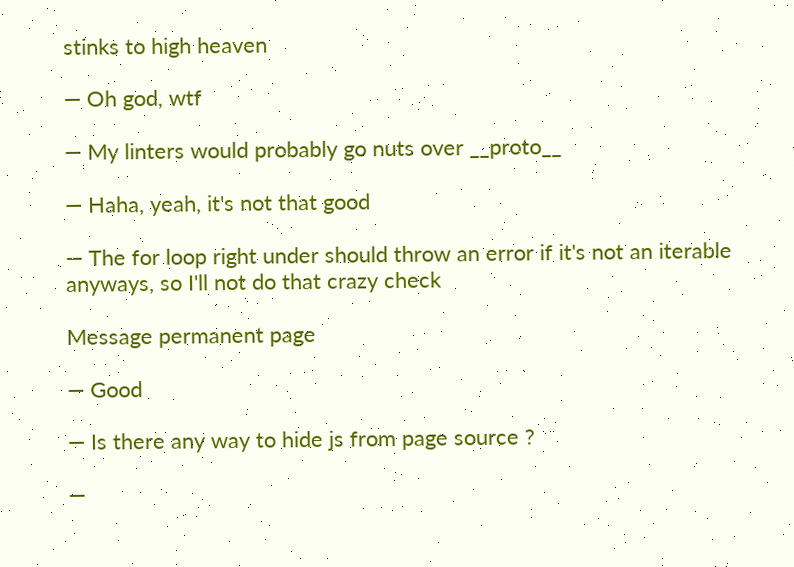stinks to high heaven

— Oh god, wtf

— My linters would probably go nuts over __proto__

— Haha, yeah, it's not that good

— The for loop right under should throw an error if it's not an iterable anyways, so I'll not do that crazy check

Message permanent page

— Good

— Is there any way to hide js from page source ?

—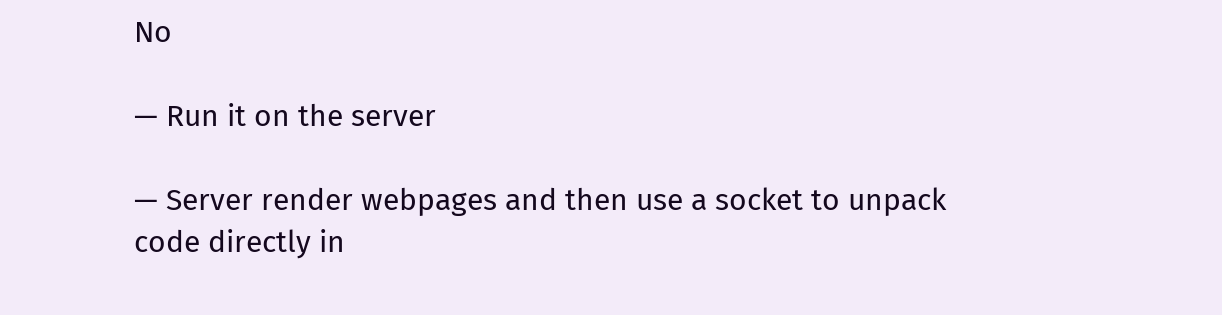No

— Run it on the server

— Server render webpages and then use a socket to unpack code directly in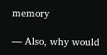memory

— Also, why would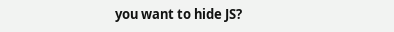you want to hide JS?